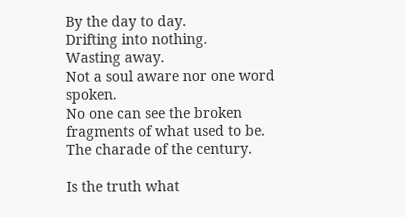By the day to day.
Drifting into nothing.
Wasting away.
Not a soul aware nor one word spoken.
No one can see the broken fragments of what used to be.
The charade of the century.

Is the truth what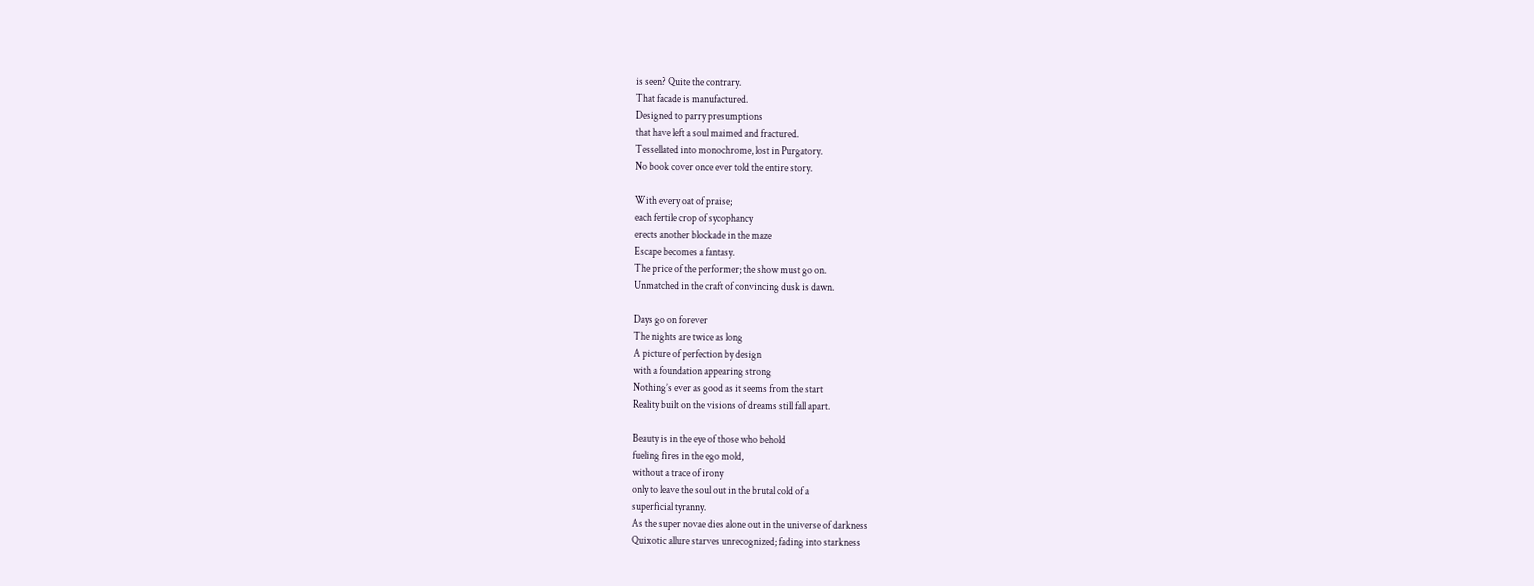is seen? Quite the contrary.
That facade is manufactured.
Designed to parry presumptions
that have left a soul maimed and fractured.
Tessellated into monochrome, lost in Purgatory.
No book cover once ever told the entire story.

With every oat of praise;
each fertile crop of sycophancy
erects another blockade in the maze
Escape becomes a fantasy.
The price of the performer; the show must go on.
Unmatched in the craft of convincing dusk is dawn.

Days go on forever
The nights are twice as long
A picture of perfection by design
with a foundation appearing strong
Nothing’s ever as good as it seems from the start
Reality built on the visions of dreams still fall apart.

Beauty is in the eye of those who behold
fueling fires in the ego mold,
without a trace of irony
only to leave the soul out in the brutal cold of a
superficial tyranny.
As the super novae dies alone out in the universe of darkness
Quixotic allure starves unrecognized; fading into starkness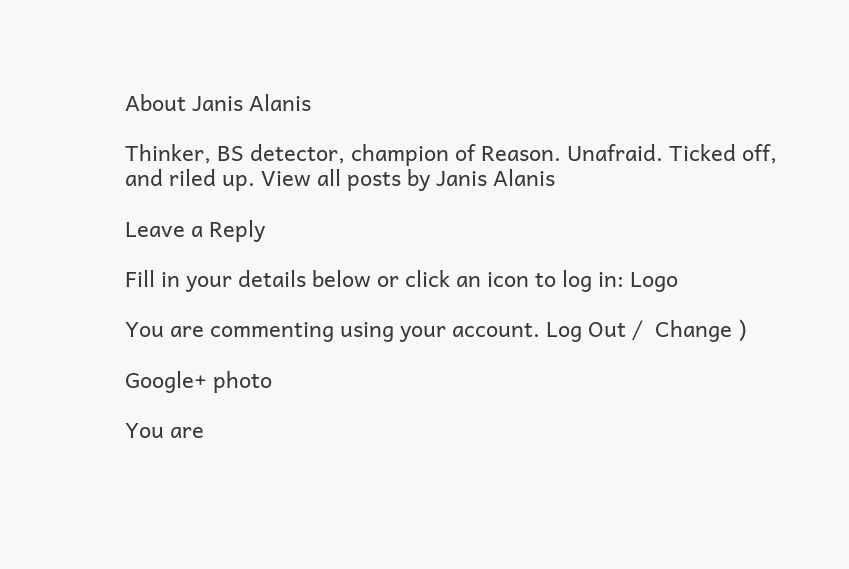About Janis Alanis

Thinker, BS detector, champion of Reason. Unafraid. Ticked off, and riled up. View all posts by Janis Alanis

Leave a Reply

Fill in your details below or click an icon to log in: Logo

You are commenting using your account. Log Out /  Change )

Google+ photo

You are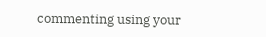commenting using your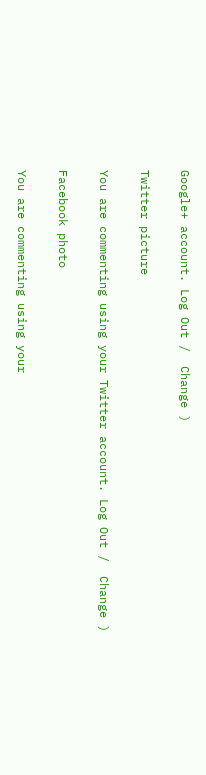Google+ account. Log Out /  Change )

Twitter picture

You are commenting using your Twitter account. Log Out /  Change )

Facebook photo

You are commenting using your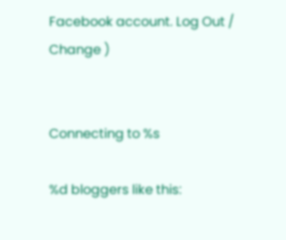Facebook account. Log Out /  Change )


Connecting to %s

%d bloggers like this: